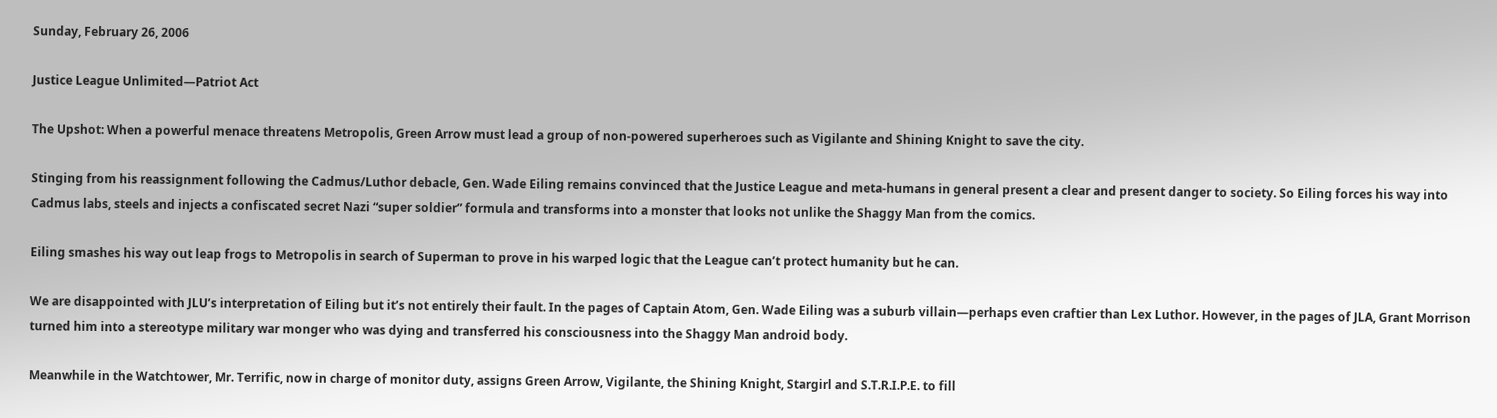Sunday, February 26, 2006

Justice League Unlimited—Patriot Act

The Upshot: When a powerful menace threatens Metropolis, Green Arrow must lead a group of non-powered superheroes such as Vigilante and Shining Knight to save the city.

Stinging from his reassignment following the Cadmus/Luthor debacle, Gen. Wade Eiling remains convinced that the Justice League and meta-humans in general present a clear and present danger to society. So Eiling forces his way into Cadmus labs, steels and injects a confiscated secret Nazi “super soldier” formula and transforms into a monster that looks not unlike the Shaggy Man from the comics.

Eiling smashes his way out leap frogs to Metropolis in search of Superman to prove in his warped logic that the League can’t protect humanity but he can.

We are disappointed with JLU’s interpretation of Eiling but it’s not entirely their fault. In the pages of Captain Atom, Gen. Wade Eiling was a suburb villain—perhaps even craftier than Lex Luthor. However, in the pages of JLA, Grant Morrison turned him into a stereotype military war monger who was dying and transferred his consciousness into the Shaggy Man android body.

Meanwhile in the Watchtower, Mr. Terrific, now in charge of monitor duty, assigns Green Arrow, Vigilante, the Shining Knight, Stargirl and S.T.R.I.P.E. to fill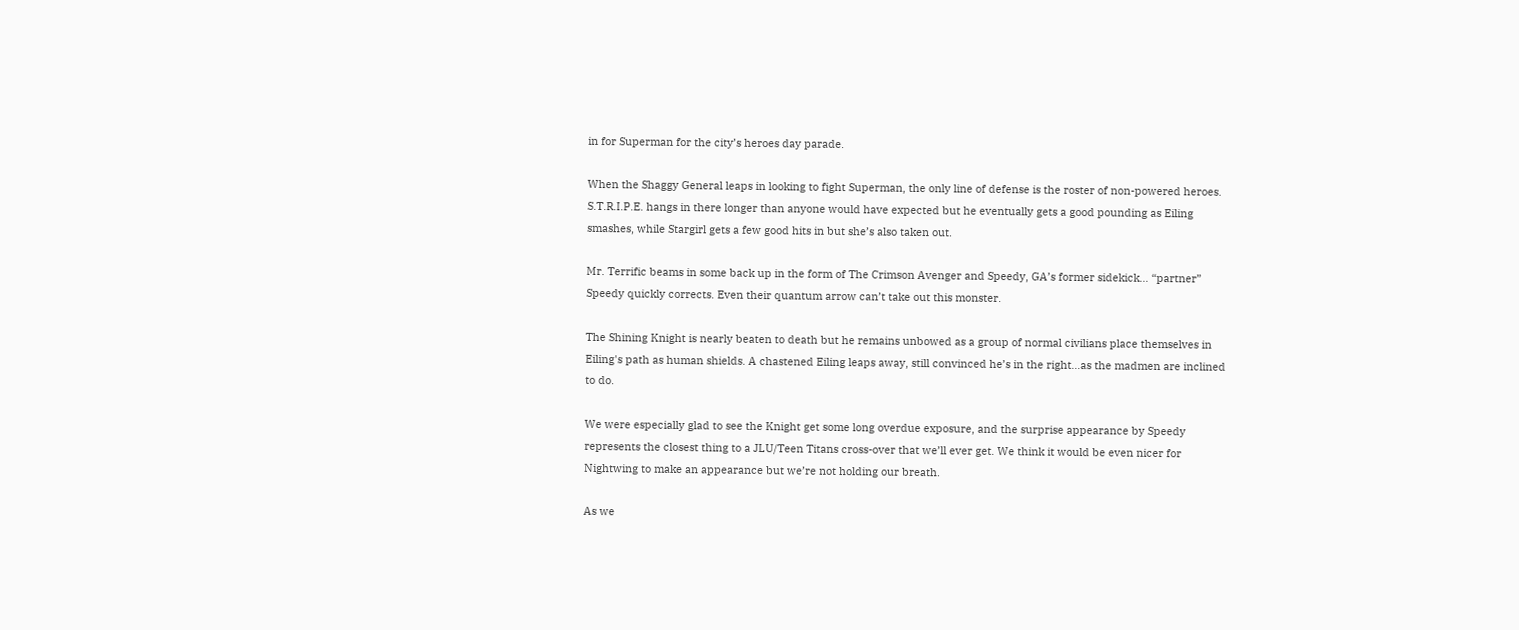in for Superman for the city’s heroes day parade.

When the Shaggy General leaps in looking to fight Superman, the only line of defense is the roster of non-powered heroes. S.T.R.I.P.E. hangs in there longer than anyone would have expected but he eventually gets a good pounding as Eiling smashes, while Stargirl gets a few good hits in but she’s also taken out.

Mr. Terrific beams in some back up in the form of The Crimson Avenger and Speedy, GA’s former sidekick… “partner” Speedy quickly corrects. Even their quantum arrow can’t take out this monster.

The Shining Knight is nearly beaten to death but he remains unbowed as a group of normal civilians place themselves in Eiling's path as human shields. A chastened Eiling leaps away, still convinced he’s in the right…as the madmen are inclined to do.

We were especially glad to see the Knight get some long overdue exposure, and the surprise appearance by Speedy represents the closest thing to a JLU/Teen Titans cross-over that we’ll ever get. We think it would be even nicer for Nightwing to make an appearance but we’re not holding our breath.

As we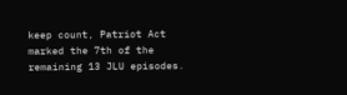keep count, Patriot Act marked the 7th of the remaining 13 JLU episodes.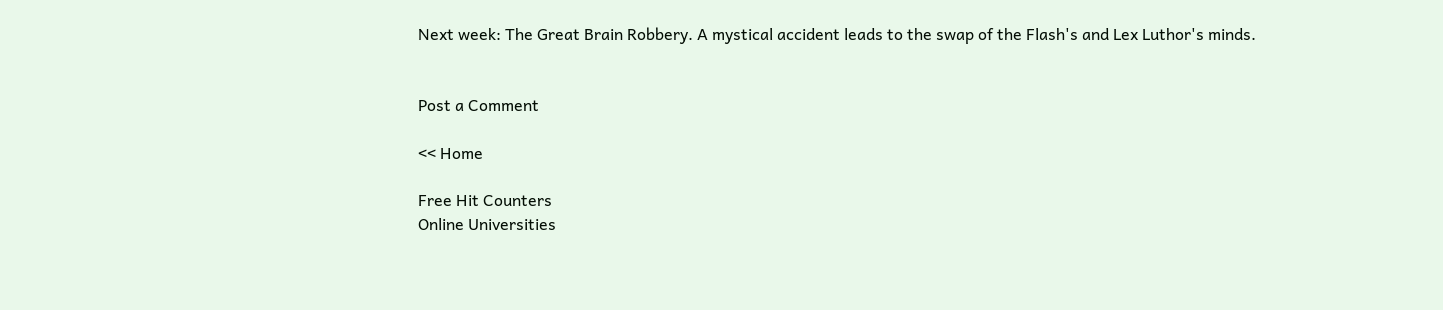Next week: The Great Brain Robbery. A mystical accident leads to the swap of the Flash's and Lex Luthor's minds.


Post a Comment

<< Home

Free Hit Counters
Online Universities